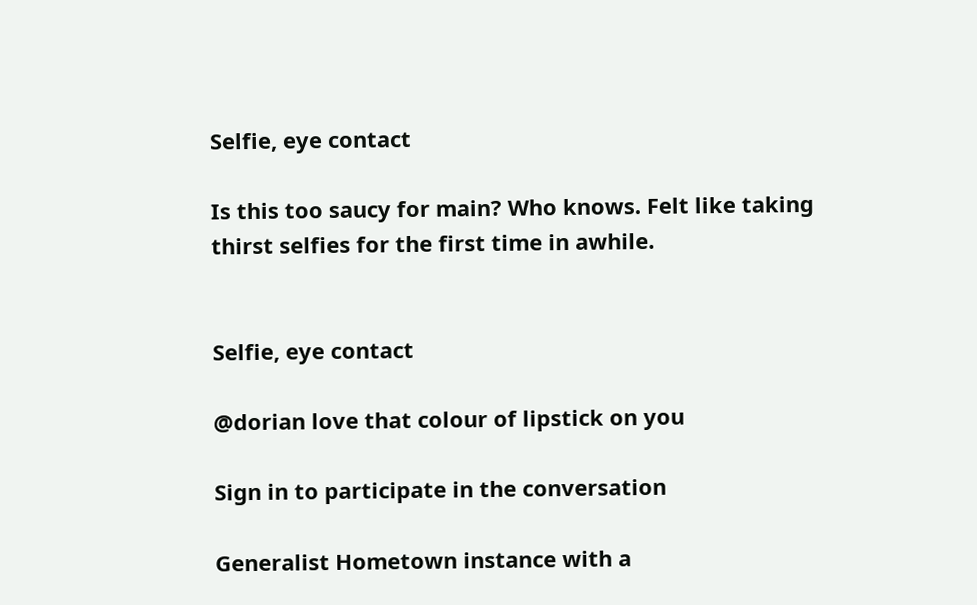Selfie, eye contact

Is this too saucy for main? Who knows. Felt like taking thirst selfies for the first time in awhile.


Selfie, eye contact

@dorian love that colour of lipstick on you

Sign in to participate in the conversation

Generalist Hometown instance with a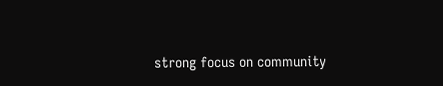strong focus on community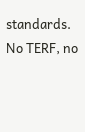standards. No TERF, no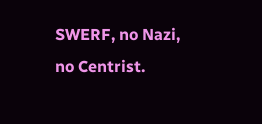SWERF, no Nazi, no Centrist.